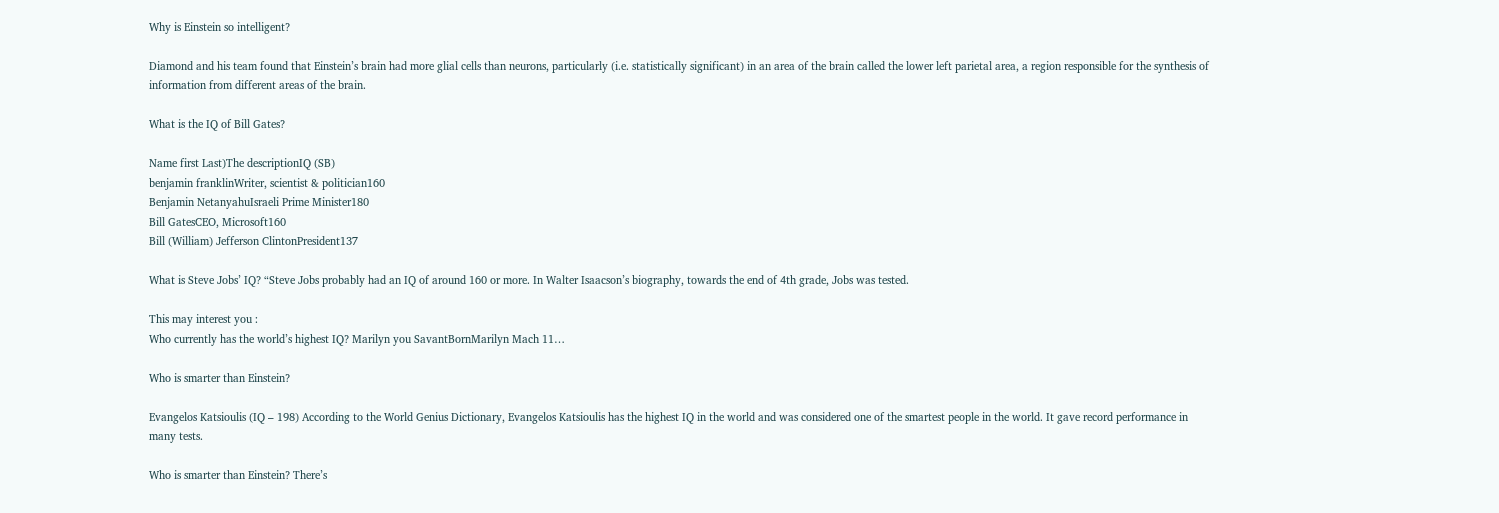Why is Einstein so intelligent?

Diamond and his team found that Einstein’s brain had more glial cells than neurons, particularly (i.e. statistically significant) in an area of the brain called the lower left parietal area, a region responsible for the synthesis of information from different areas of the brain.

What is the IQ of Bill Gates?

Name first Last)The descriptionIQ (SB)
benjamin franklinWriter, scientist & politician160
Benjamin NetanyahuIsraeli Prime Minister180
Bill GatesCEO, Microsoft160
Bill (William) Jefferson ClintonPresident137

What is Steve Jobs’ IQ? “Steve Jobs probably had an IQ of around 160 or more. In Walter Isaacson’s biography, towards the end of 4th grade, Jobs was tested.

This may interest you :
Who currently has the world’s highest IQ? Marilyn you SavantBornMarilyn Mach 11…

Who is smarter than Einstein?

Evangelos Katsioulis (IQ – 198) According to the World Genius Dictionary, Evangelos Katsioulis has the highest IQ in the world and was considered one of the smartest people in the world. It gave record performance in many tests.

Who is smarter than Einstein? There’s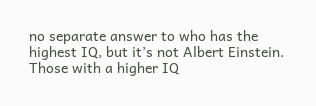no separate answer to who has the highest IQ, but it’s not Albert Einstein. Those with a higher IQ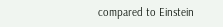compared to Einstein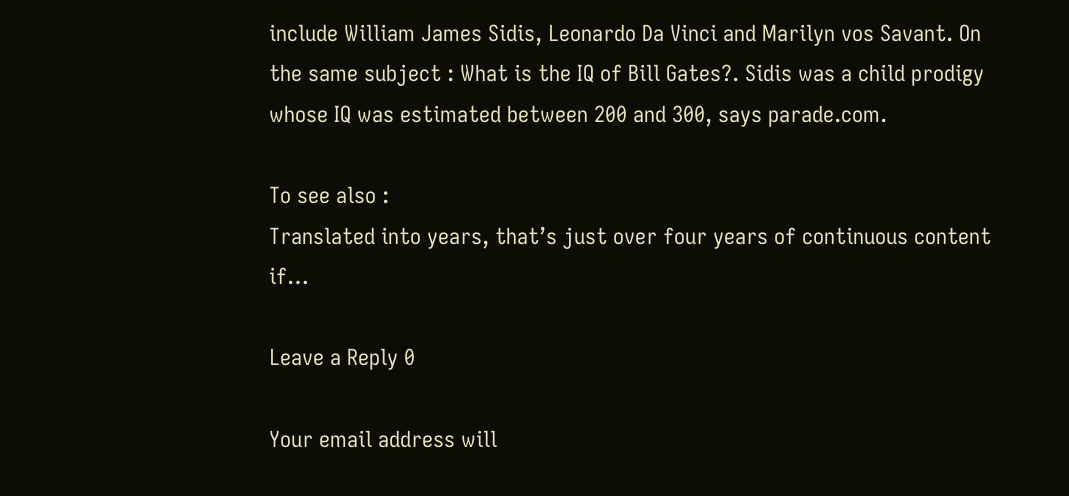include William James Sidis, Leonardo Da Vinci and Marilyn vos Savant. On the same subject : What is the IQ of Bill Gates?. Sidis was a child prodigy whose IQ was estimated between 200 and 300, says parade.com.

To see also :
Translated into years, that’s just over four years of continuous content if…

Leave a Reply 0

Your email address will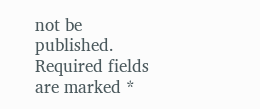not be published. Required fields are marked *